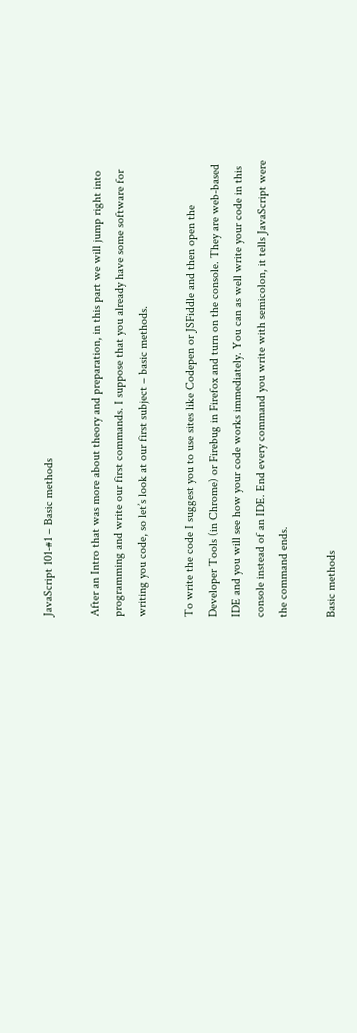JavaScript 101-#1 – Basic methods

After an Intro that was more about theory and preparation, in this part we will jump right into programming and write our first commands. I suppose that you already have some software for writing you code, so let’s look at our first subject – basic methods.

To write the code I suggest you to use sites like Codepen or JSFiddle and then open the Developer Tools (in Chrome) or Firebug in Firefox and turn on the console. They are web-based IDE and you will see how your code works immediately. You can as well write your code in this console instead of an IDE. End every command you write with semicolon, it tells JavaScript were the command ends.

Basic methods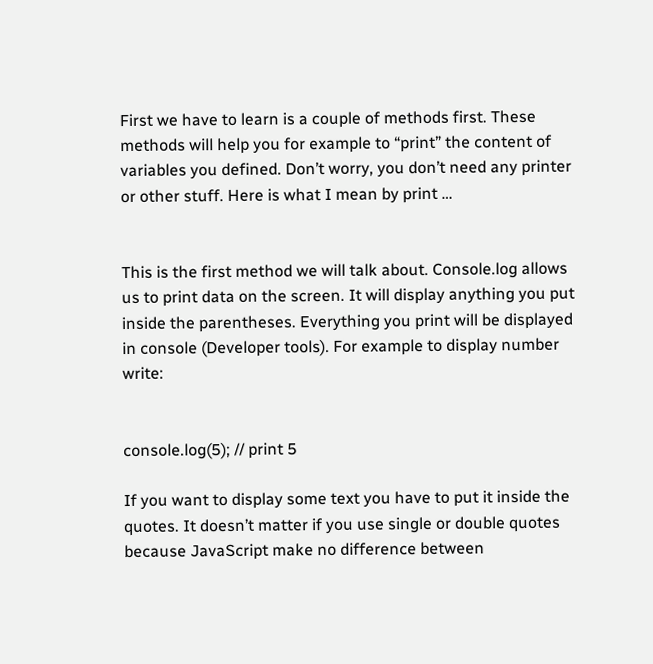First we have to learn is a couple of methods first. These methods will help you for example to “print” the content of variables you defined. Don’t worry, you don’t need any printer or other stuff. Here is what I mean by print …


This is the first method we will talk about. Console.log allows us to print data on the screen. It will display anything you put inside the parentheses. Everything you print will be displayed in console (Developer tools). For example to display number write:


console.log(5); // print 5

If you want to display some text you have to put it inside the quotes. It doesn’t matter if you use single or double quotes because JavaScript make no difference between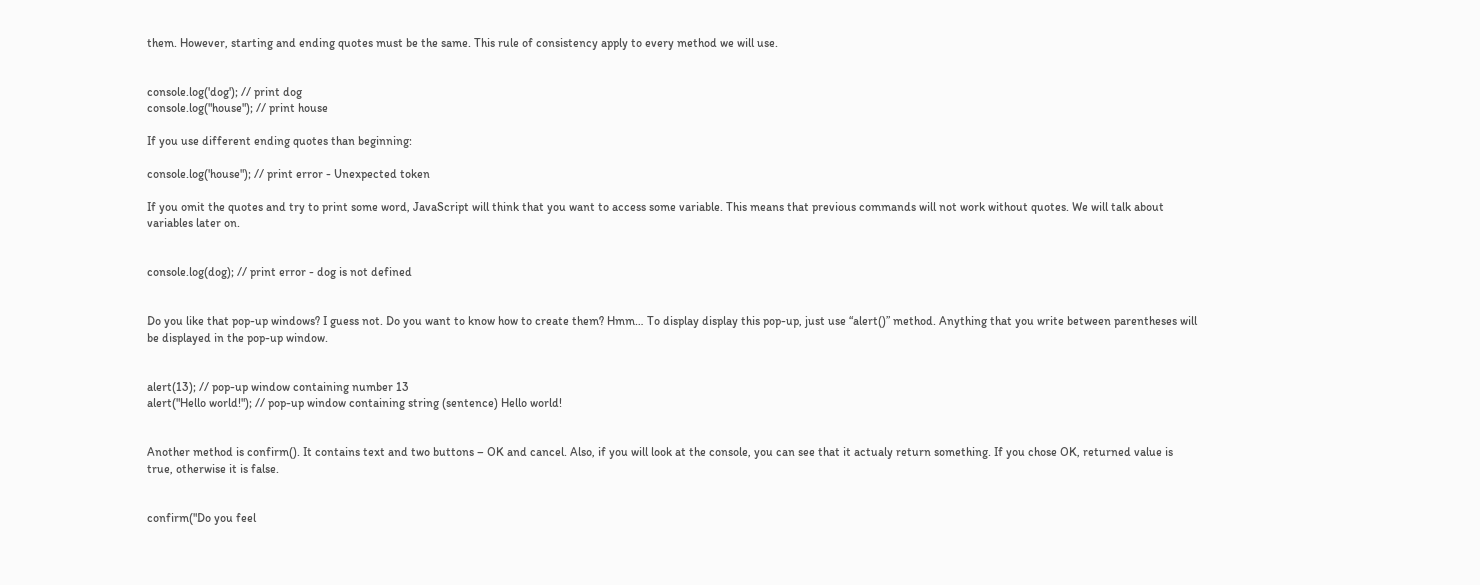them. However, starting and ending quotes must be the same. This rule of consistency apply to every method we will use.


console.log('dog'); // print dog
console.log("house"); // print house

If you use different ending quotes than beginning:

console.log('house"); // print error - Unexpected token

If you omit the quotes and try to print some word, JavaScript will think that you want to access some variable. This means that previous commands will not work without quotes. We will talk about variables later on.


console.log(dog); // print error - dog is not defined


Do you like that pop-up windows? I guess not. Do you want to know how to create them? Hmm… To display display this pop-up, just use “alert()” method. Anything that you write between parentheses will be displayed in the pop-up window.


alert(13); // pop-up window containing number 13
alert("Hello world!"); // pop-up window containing string (sentence) Hello world!


Another method is confirm(). It contains text and two buttons – OK and cancel. Also, if you will look at the console, you can see that it actualy return something. If you chose OK, returned value is true, otherwise it is false.


confirm("Do you feel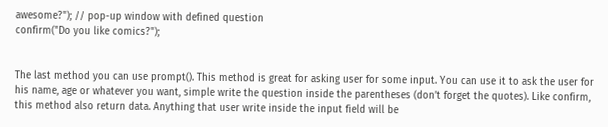awesome?"); // pop-up window with defined question
confirm("Do you like comics?");


The last method you can use prompt(). This method is great for asking user for some input. You can use it to ask the user for his name, age or whatever you want, simple write the question inside the parentheses (don’t forget the quotes). Like confirm, this method also return data. Anything that user write inside the input field will be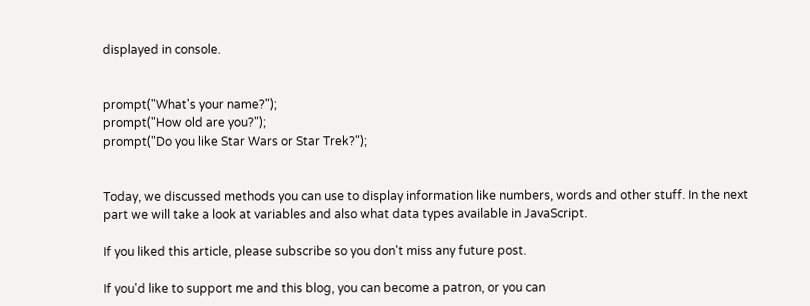displayed in console.


prompt("What's your name?");
prompt("How old are you?");
prompt("Do you like Star Wars or Star Trek?");


Today, we discussed methods you can use to display information like numbers, words and other stuff. In the next part we will take a look at variables and also what data types available in JavaScript.

If you liked this article, please subscribe so you don't miss any future post.

If you'd like to support me and this blog, you can become a patron, or you can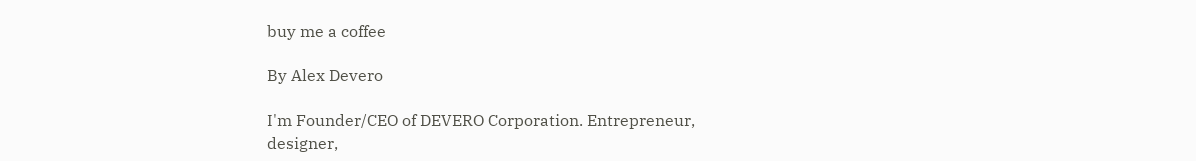buy me a coffee

By Alex Devero

I'm Founder/CEO of DEVERO Corporation. Entrepreneur, designer,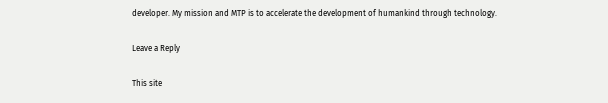developer. My mission and MTP is to accelerate the development of humankind through technology.

Leave a Reply

This site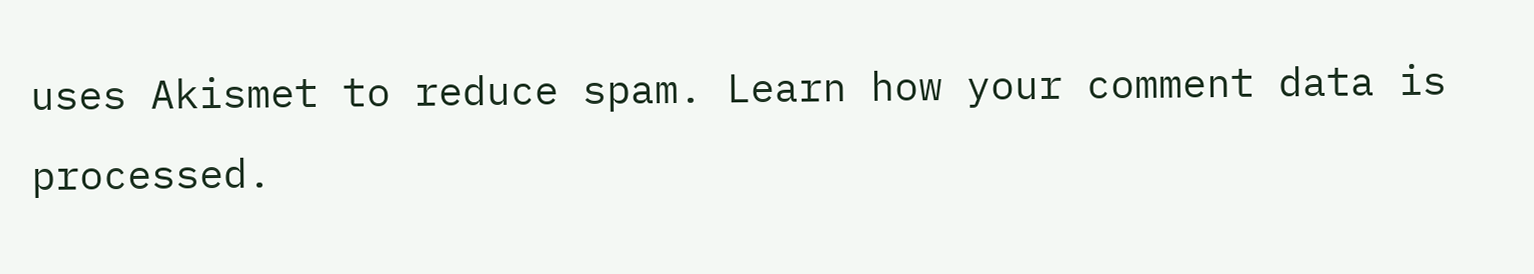uses Akismet to reduce spam. Learn how your comment data is processed.